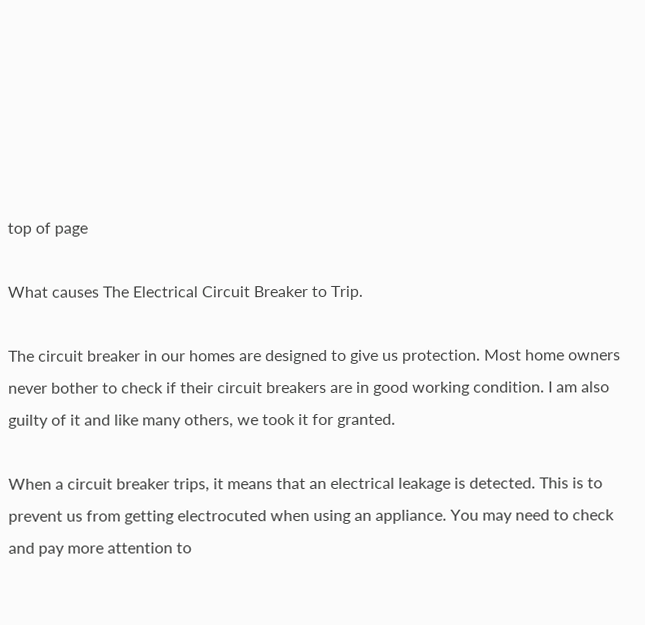top of page

What causes The Electrical Circuit Breaker to Trip.

The circuit breaker in our homes are designed to give us protection. Most home owners never bother to check if their circuit breakers are in good working condition. I am also guilty of it and like many others, we took it for granted.

When a circuit breaker trips, it means that an electrical leakage is detected. This is to prevent us from getting electrocuted when using an appliance. You may need to check and pay more attention to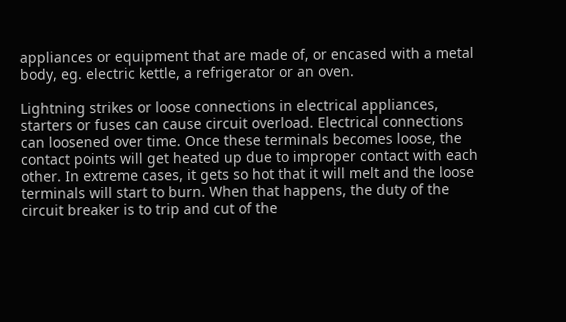appliances or equipment that are made of, or encased with a metal body, eg. electric kettle, a refrigerator or an oven.

Lightning strikes or loose connections in electrical appliances, starters or fuses can cause circuit overload. Electrical connections can loosened over time. Once these terminals becomes loose, the contact points will get heated up due to improper contact with each other. In extreme cases, it gets so hot that it will melt and the loose terminals will start to burn. When that happens, the duty of the circuit breaker is to trip and cut of the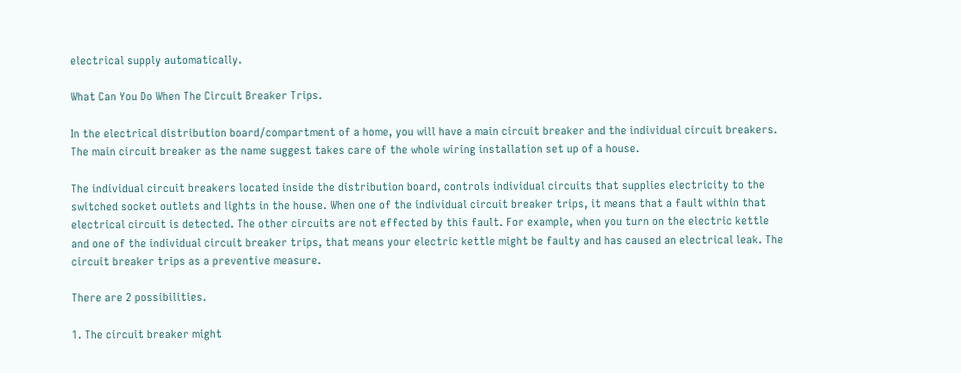electrical supply automatically.

What Can You Do When The Circuit Breaker Trips.

In the electrical distribution board/compartment of a home, you will have a main circuit breaker and the individual circuit breakers. The main circuit breaker as the name suggest takes care of the whole wiring installation set up of a house.

The individual circuit breakers located inside the distribution board, controls individual circuits that supplies electricity to the switched socket outlets and lights in the house. When one of the individual circuit breaker trips, it means that a fault within that electrical circuit is detected. The other circuits are not effected by this fault. For example, when you turn on the electric kettle and one of the individual circuit breaker trips, that means your electric kettle might be faulty and has caused an electrical leak. The circuit breaker trips as a preventive measure.

There are 2 possibilities.

1. The circuit breaker might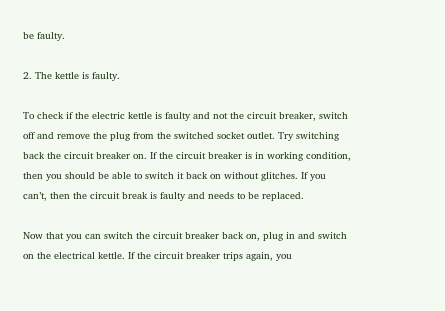be faulty.

2. The kettle is faulty.

To check if the electric kettle is faulty and not the circuit breaker, switch off and remove the plug from the switched socket outlet. Try switching back the circuit breaker on. If the circuit breaker is in working condition, then you should be able to switch it back on without glitches. If you can’t, then the circuit break is faulty and needs to be replaced.

Now that you can switch the circuit breaker back on, plug in and switch on the electrical kettle. If the circuit breaker trips again, you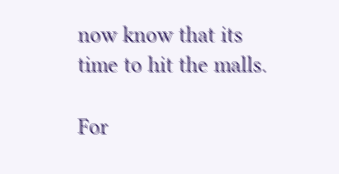now know that its time to hit the malls.

For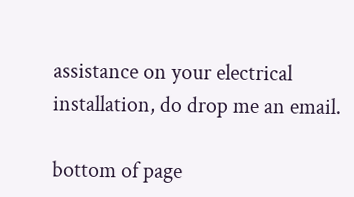assistance on your electrical installation, do drop me an email.

bottom of page